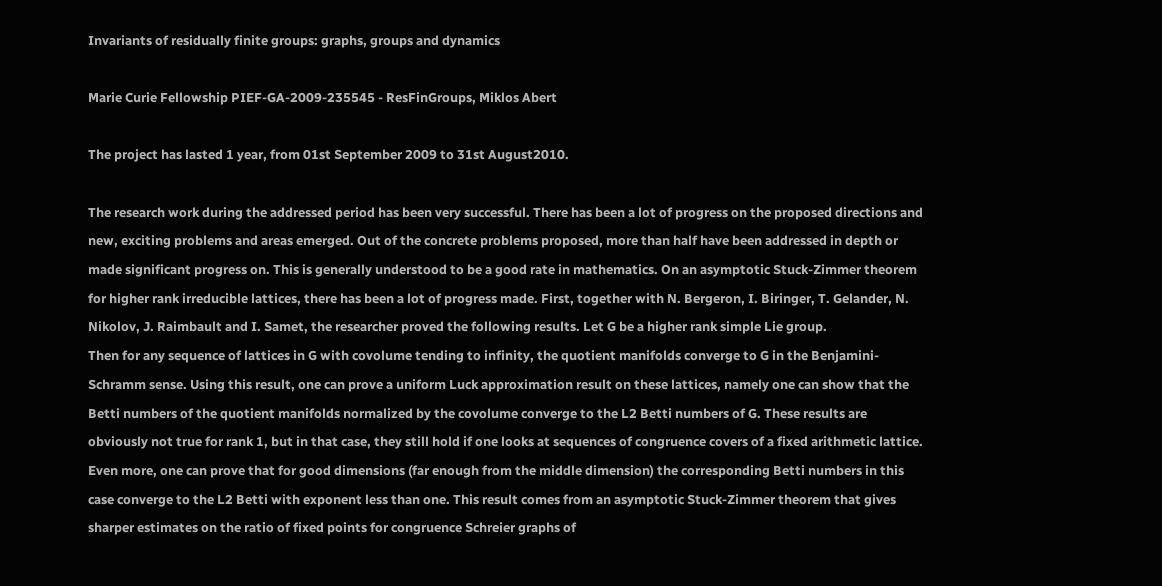Invariants of residually finite groups: graphs, groups and dynamics

Marie Curie Fellowship PIEF-GA-2009-235545 - ResFinGroups, Miklos Abert

The project has lasted 1 year, from 01st September 2009 to 31st August2010.

The research work during the addressed period has been very successful. There has been a lot of progress on the proposed directions and new, exciting problems and areas emerged. Out of the concrete problems proposed, more than half have been addressed in depth or made significant progress on. This is generally understood to be a good rate in mathematics. On an asymptotic Stuck-Zimmer theorem for higher rank irreducible lattices, there has been a lot of progress made. First, together with N. Bergeron, I. Biringer, T. Gelander, N. Nikolov, J. Raimbault and I. Samet, the researcher proved the following results. Let G be a higher rank simple Lie group.
Then for any sequence of lattices in G with covolume tending to infinity, the quotient manifolds converge to G in the Benjamini-Schramm sense. Using this result, one can prove a uniform Luck approximation result on these lattices, namely one can show that the Betti numbers of the quotient manifolds normalized by the covolume converge to the L2 Betti numbers of G. These results are obviously not true for rank 1, but in that case, they still hold if one looks at sequences of congruence covers of a fixed arithmetic lattice. Even more, one can prove that for good dimensions (far enough from the middle dimension) the corresponding Betti numbers in this case converge to the L2 Betti with exponent less than one. This result comes from an asymptotic Stuck-Zimmer theorem that gives sharper estimates on the ratio of fixed points for congruence Schreier graphs of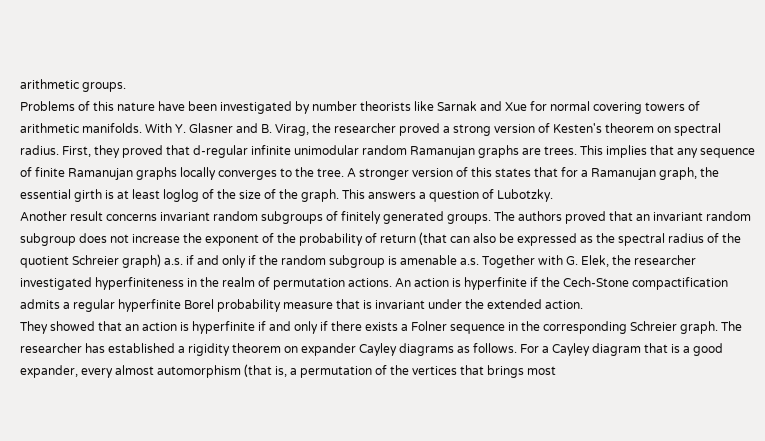arithmetic groups.
Problems of this nature have been investigated by number theorists like Sarnak and Xue for normal covering towers of arithmetic manifolds. With Y. Glasner and B. Virag, the researcher proved a strong version of Kesten's theorem on spectral radius. First, they proved that d-regular infinite unimodular random Ramanujan graphs are trees. This implies that any sequence of finite Ramanujan graphs locally converges to the tree. A stronger version of this states that for a Ramanujan graph, the essential girth is at least loglog of the size of the graph. This answers a question of Lubotzky.
Another result concerns invariant random subgroups of finitely generated groups. The authors proved that an invariant random subgroup does not increase the exponent of the probability of return (that can also be expressed as the spectral radius of the quotient Schreier graph) a.s. if and only if the random subgroup is amenable a.s. Together with G. Elek, the researcher investigated hyperfiniteness in the realm of permutation actions. An action is hyperfinite if the Cech-Stone compactification admits a regular hyperfinite Borel probability measure that is invariant under the extended action.
They showed that an action is hyperfinite if and only if there exists a Folner sequence in the corresponding Schreier graph. The researcher has established a rigidity theorem on expander Cayley diagrams as follows. For a Cayley diagram that is a good expander, every almost automorphism (that is, a permutation of the vertices that brings most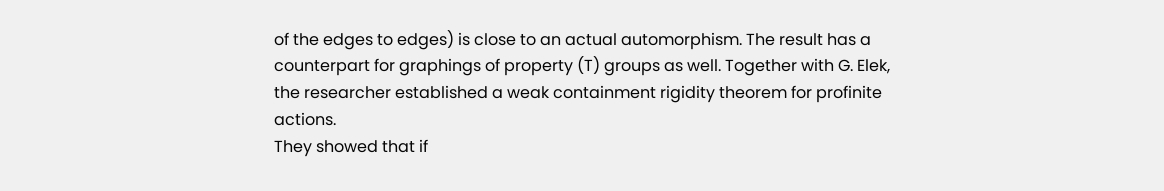of the edges to edges) is close to an actual automorphism. The result has a counterpart for graphings of property (T) groups as well. Together with G. Elek, the researcher established a weak containment rigidity theorem for profinite actions.
They showed that if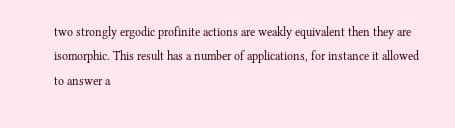two strongly ergodic profinite actions are weakly equivalent then they are isomorphic. This result has a number of applications, for instance it allowed to answer a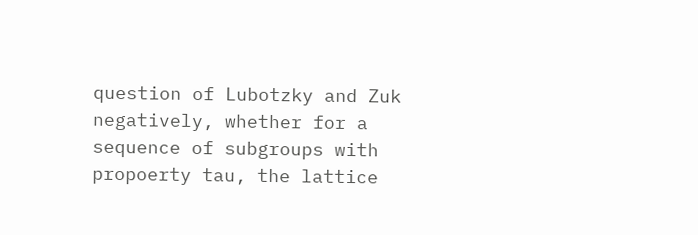question of Lubotzky and Zuk negatively, whether for a sequence of subgroups with propoerty tau, the lattice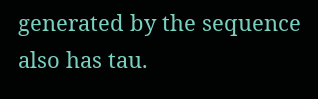generated by the sequence also has tau.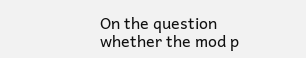On the question whether the mod p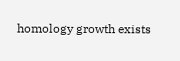homology growth exists